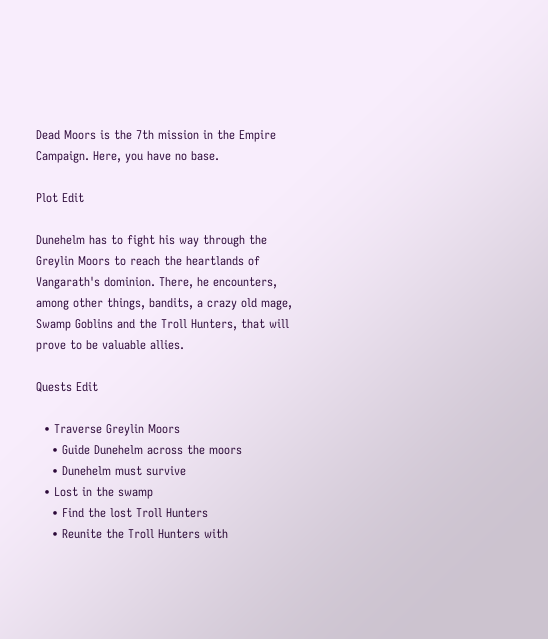Dead Moors is the 7th mission in the Empire Campaign. Here, you have no base.

Plot Edit

Dunehelm has to fight his way through the Greylin Moors to reach the heartlands of Vangarath's dominion. There, he encounters, among other things, bandits, a crazy old mage, Swamp Goblins and the Troll Hunters, that will prove to be valuable allies.

Quests Edit

  • Traverse Greylin Moors
    • Guide Dunehelm across the moors
    • Dunehelm must survive
  • Lost in the swamp
    • Find the lost Troll Hunters
    • Reunite the Troll Hunters with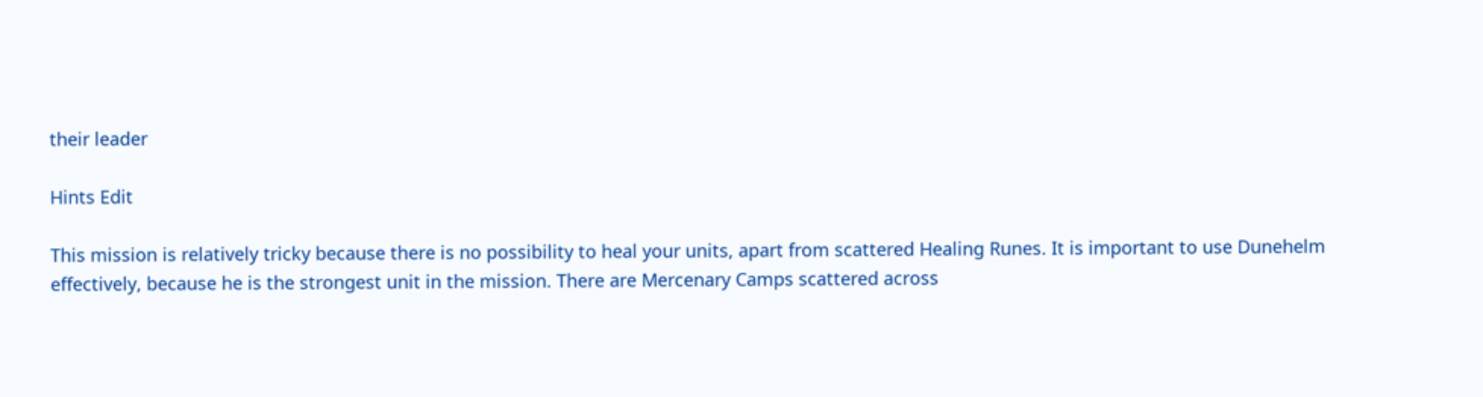their leader

Hints Edit

This mission is relatively tricky because there is no possibility to heal your units, apart from scattered Healing Runes. It is important to use Dunehelm effectively, because he is the strongest unit in the mission. There are Mercenary Camps scattered across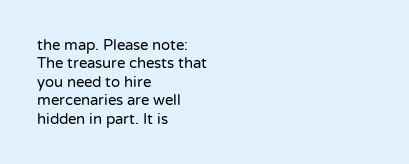the map. Please note: The treasure chests that you need to hire mercenaries are well hidden in part. It is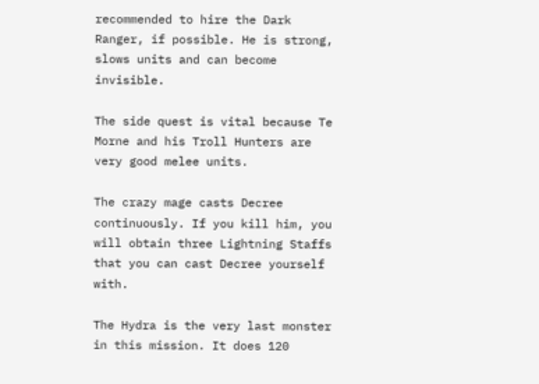recommended to hire the Dark Ranger, if possible. He is strong, slows units and can become invisible.

The side quest is vital because Te Morne and his Troll Hunters are very good melee units.

The crazy mage casts Decree continuously. If you kill him, you will obtain three Lightning Staffs that you can cast Decree yourself with.

The Hydra is the very last monster in this mission. It does 120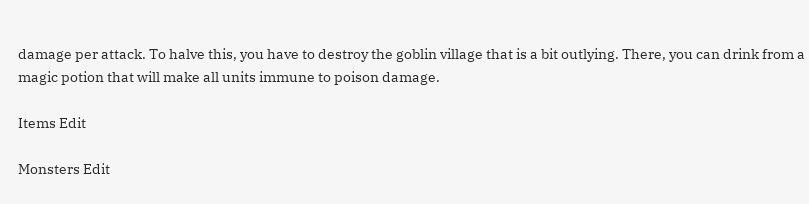damage per attack. To halve this, you have to destroy the goblin village that is a bit outlying. There, you can drink from a magic potion that will make all units immune to poison damage.

Items Edit

Monsters Edit